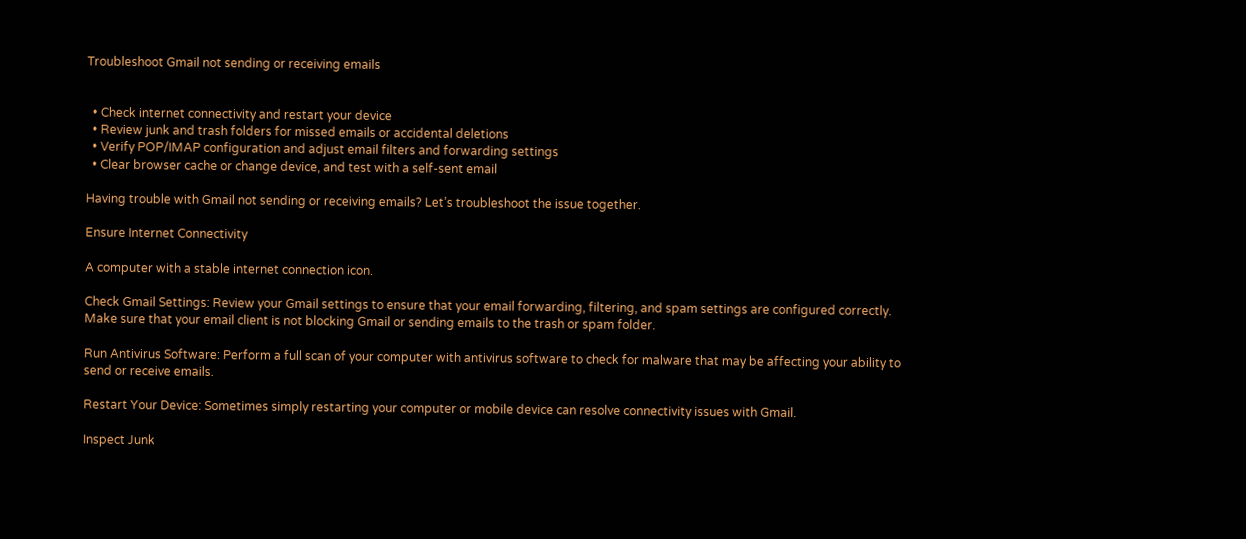Troubleshoot Gmail not sending or receiving emails


  • Check internet connectivity and restart your device
  • Review junk and trash folders for missed emails or accidental deletions
  • Verify POP/IMAP configuration and adjust email filters and forwarding settings
  • Clear browser cache or change device, and test with a self-sent email

Having trouble with Gmail not sending or receiving emails? Let’s troubleshoot the issue together.

Ensure Internet Connectivity

A computer with a stable internet connection icon.

Check Gmail Settings: Review your Gmail settings to ensure that your email forwarding, filtering, and spam settings are configured correctly. Make sure that your email client is not blocking Gmail or sending emails to the trash or spam folder.

Run Antivirus Software: Perform a full scan of your computer with antivirus software to check for malware that may be affecting your ability to send or receive emails.

Restart Your Device: Sometimes simply restarting your computer or mobile device can resolve connectivity issues with Gmail.

Inspect Junk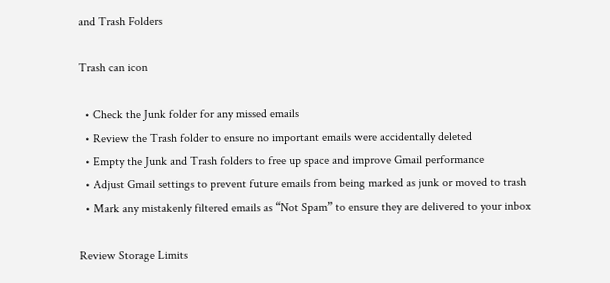and Trash Folders

Trash can icon

  • Check the Junk folder for any missed emails
  • Review the Trash folder to ensure no important emails were accidentally deleted
  • Empty the Junk and Trash folders to free up space and improve Gmail performance
  • Adjust Gmail settings to prevent future emails from being marked as junk or moved to trash
  • Mark any mistakenly filtered emails as “Not Spam” to ensure they are delivered to your inbox

Review Storage Limits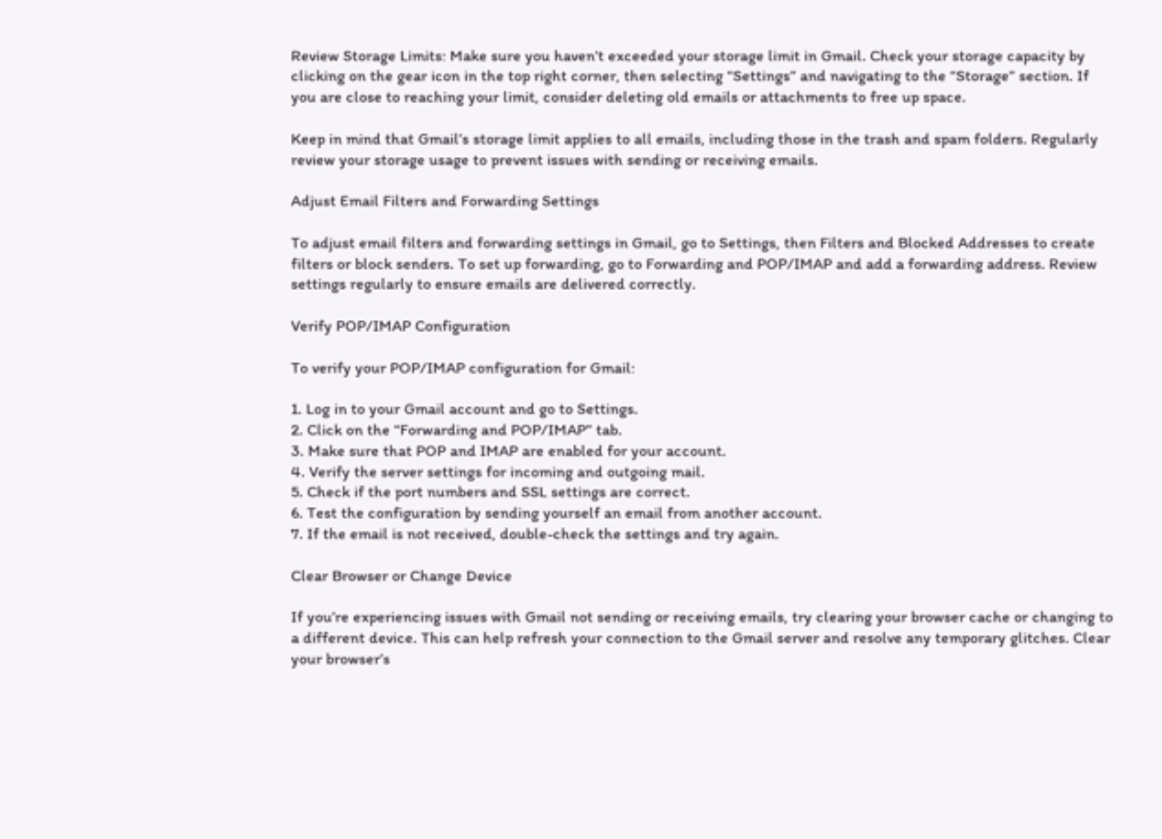Review Storage Limits: Make sure you haven’t exceeded your storage limit in Gmail. Check your storage capacity by clicking on the gear icon in the top right corner, then selecting “Settings” and navigating to the “Storage” section. If you are close to reaching your limit, consider deleting old emails or attachments to free up space.

Keep in mind that Gmail’s storage limit applies to all emails, including those in the trash and spam folders. Regularly review your storage usage to prevent issues with sending or receiving emails.

Adjust Email Filters and Forwarding Settings

To adjust email filters and forwarding settings in Gmail, go to Settings, then Filters and Blocked Addresses to create filters or block senders. To set up forwarding, go to Forwarding and POP/IMAP and add a forwarding address. Review settings regularly to ensure emails are delivered correctly.

Verify POP/IMAP Configuration

To verify your POP/IMAP configuration for Gmail:

1. Log in to your Gmail account and go to Settings.
2. Click on the “Forwarding and POP/IMAP” tab.
3. Make sure that POP and IMAP are enabled for your account.
4. Verify the server settings for incoming and outgoing mail.
5. Check if the port numbers and SSL settings are correct.
6. Test the configuration by sending yourself an email from another account.
7. If the email is not received, double-check the settings and try again.

Clear Browser or Change Device

If you’re experiencing issues with Gmail not sending or receiving emails, try clearing your browser cache or changing to a different device. This can help refresh your connection to the Gmail server and resolve any temporary glitches. Clear your browser’s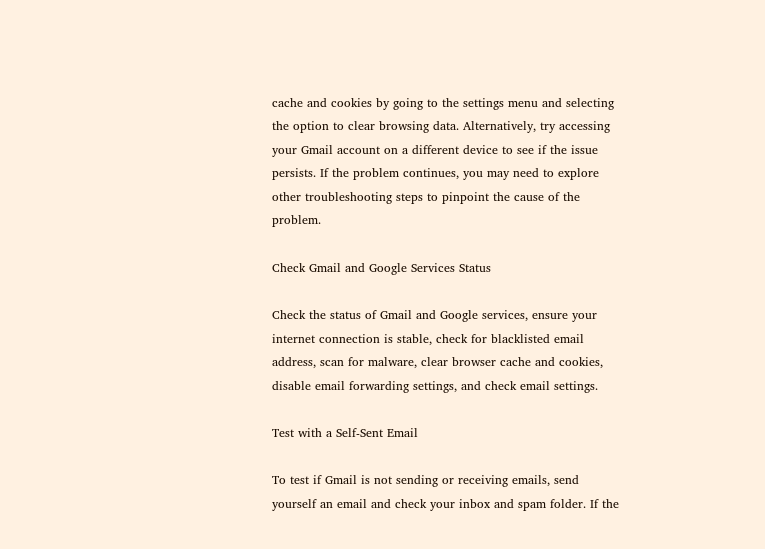cache and cookies by going to the settings menu and selecting the option to clear browsing data. Alternatively, try accessing your Gmail account on a different device to see if the issue persists. If the problem continues, you may need to explore other troubleshooting steps to pinpoint the cause of the problem.

Check Gmail and Google Services Status

Check the status of Gmail and Google services, ensure your internet connection is stable, check for blacklisted email address, scan for malware, clear browser cache and cookies, disable email forwarding settings, and check email settings.

Test with a Self-Sent Email

To test if Gmail is not sending or receiving emails, send yourself an email and check your inbox and spam folder. If the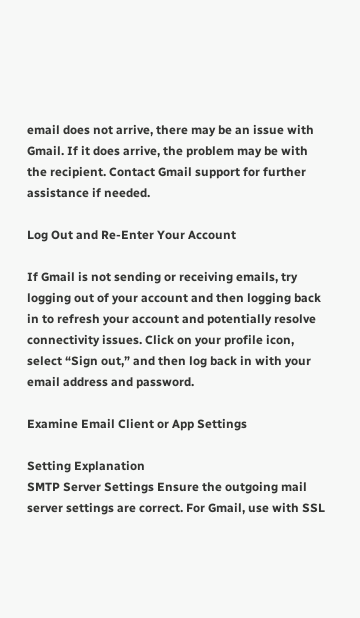email does not arrive, there may be an issue with Gmail. If it does arrive, the problem may be with the recipient. Contact Gmail support for further assistance if needed.

Log Out and Re-Enter Your Account

If Gmail is not sending or receiving emails, try logging out of your account and then logging back in to refresh your account and potentially resolve connectivity issues. Click on your profile icon, select “Sign out,” and then log back in with your email address and password.

Examine Email Client or App Settings

Setting Explanation
SMTP Server Settings Ensure the outgoing mail server settings are correct. For Gmail, use with SSL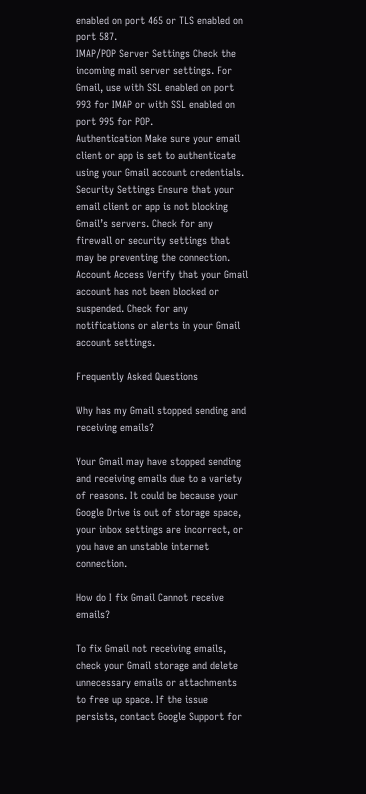enabled on port 465 or TLS enabled on port 587.
IMAP/POP Server Settings Check the incoming mail server settings. For Gmail, use with SSL enabled on port 993 for IMAP or with SSL enabled on port 995 for POP.
Authentication Make sure your email client or app is set to authenticate using your Gmail account credentials.
Security Settings Ensure that your email client or app is not blocking Gmail’s servers. Check for any firewall or security settings that may be preventing the connection.
Account Access Verify that your Gmail account has not been blocked or suspended. Check for any notifications or alerts in your Gmail account settings.

Frequently Asked Questions

Why has my Gmail stopped sending and receiving emails?

Your Gmail may have stopped sending and receiving emails due to a variety of reasons. It could be because your Google Drive is out of storage space, your inbox settings are incorrect, or you have an unstable internet connection.

How do I fix Gmail Cannot receive emails?

To fix Gmail not receiving emails, check your Gmail storage and delete unnecessary emails or attachments to free up space. If the issue persists, contact Google Support for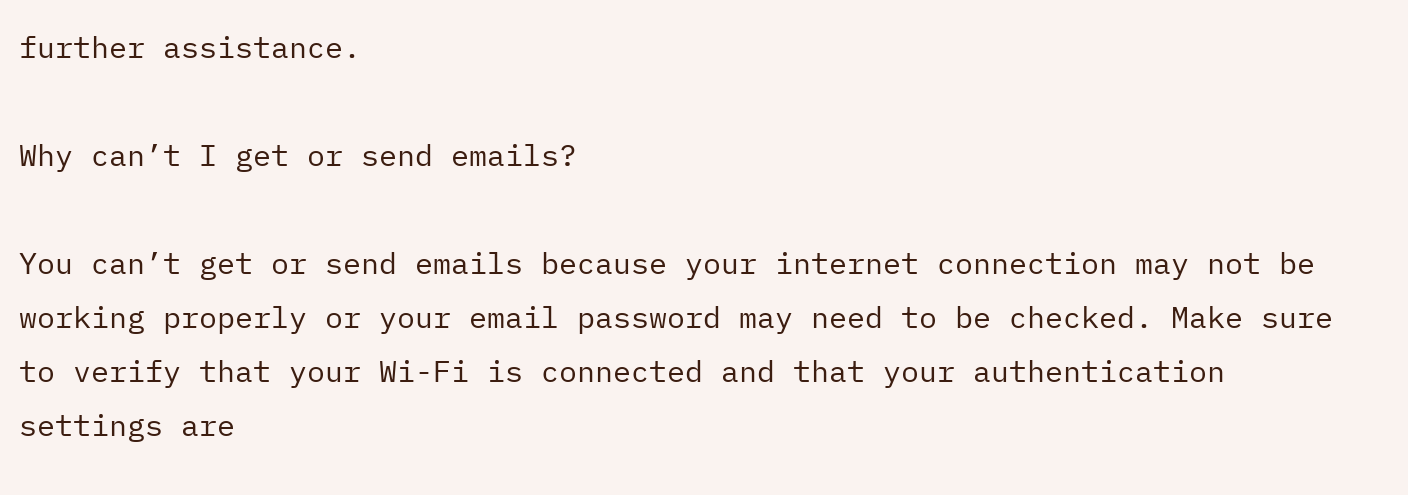further assistance.

Why can’t I get or send emails?

You can’t get or send emails because your internet connection may not be working properly or your email password may need to be checked. Make sure to verify that your Wi-Fi is connected and that your authentication settings are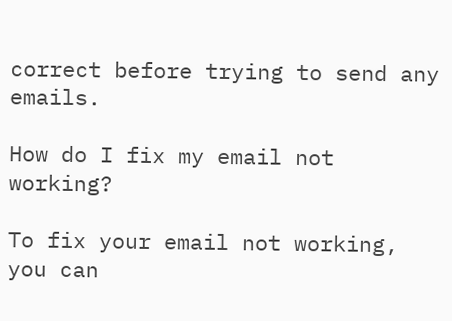correct before trying to send any emails.

How do I fix my email not working?

To fix your email not working, you can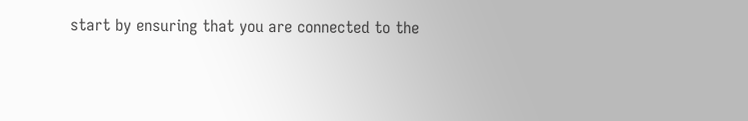start by ensuring that you are connected to the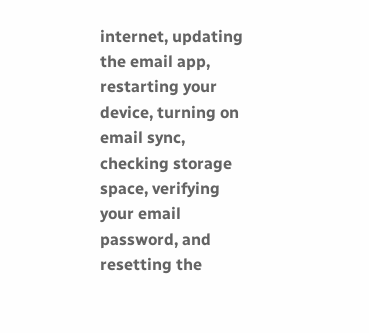internet, updating the email app, restarting your device, turning on email sync, checking storage space, verifying your email password, and resetting the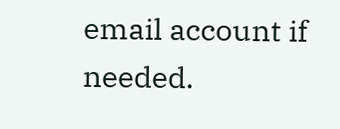email account if needed.